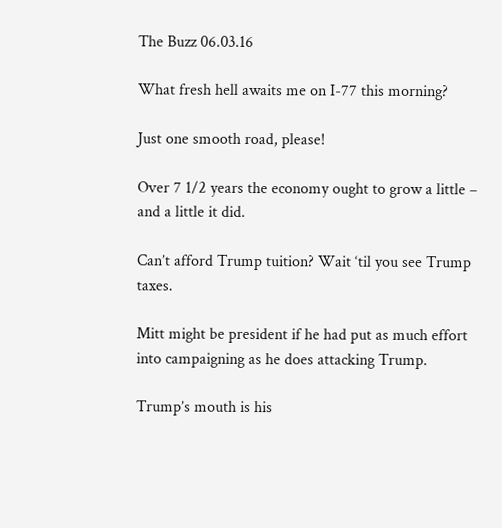The Buzz 06.03.16

What fresh hell awaits me on I-77 this morning?

Just one smooth road, please!

Over 7 1/2 years the economy ought to grow a little – and a little it did.

Can’t afford Trump tuition? Wait ‘til you see Trump taxes.

Mitt might be president if he had put as much effort into campaigning as he does attacking Trump.

Trump’s mouth is his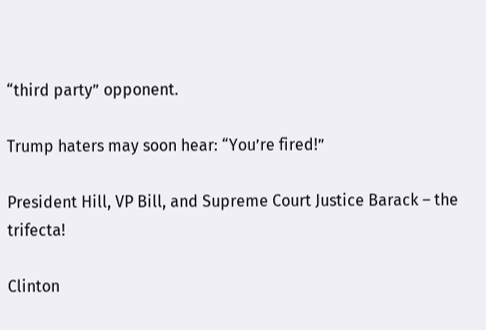“third party” opponent.

Trump haters may soon hear: “You’re fired!”

President Hill, VP Bill, and Supreme Court Justice Barack – the trifecta!

Clinton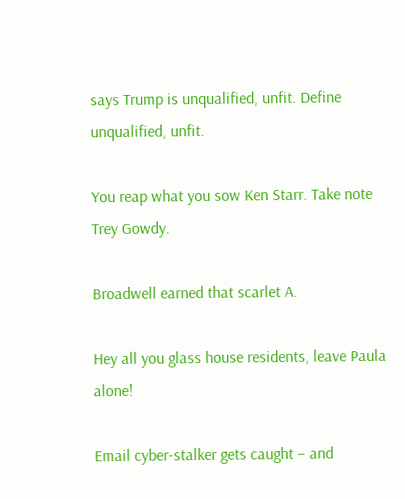says Trump is unqualified, unfit. Define unqualified, unfit.

You reap what you sow Ken Starr. Take note Trey Gowdy.

Broadwell earned that scarlet A.

Hey all you glass house residents, leave Paula alone!

Email cyber-stalker gets caught – and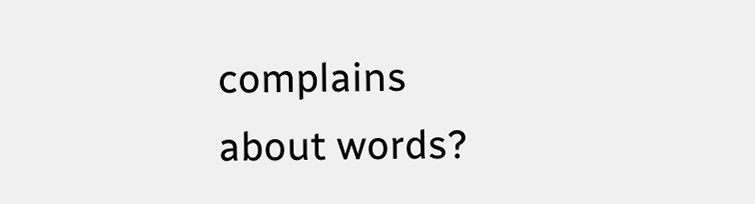complains about words?